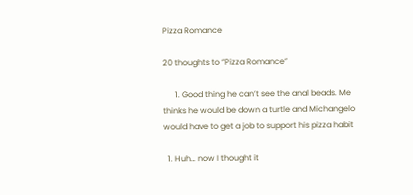Pizza Romance

20 thoughts to “Pizza Romance”

      1. Good thing he can’t see the anal beads. Me thinks he would be down a turtle and Michangelo would have to get a job to support his pizza habit

  1. Huh… now I thought it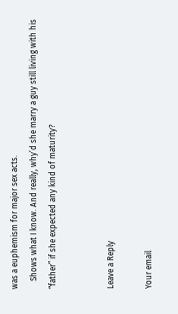was a euphemism for major sex acts.
    Shows what I know. And really, why’d she marry a guy still living with his “father” if she expected any kind of maturity?


Leave a Reply

Your email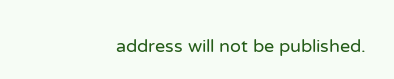address will not be published.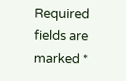Required fields are marked *